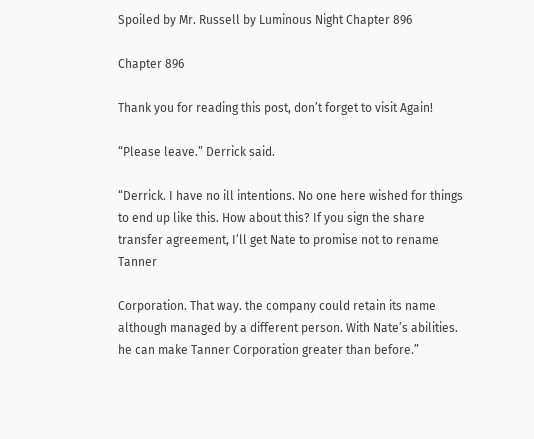Spoiled by Mr. Russell by Luminous Night Chapter 896

Chapter 896

Thank you for reading this post, don’t forget to visit Again!

“Please leave.” Derrick said.

“Derrick. I have no ill intentions. No one here wished for things to end up like this. How about this? If you sign the share transfer agreement, I’ll get Nate to promise not to rename Tanner

Corporation. That way. the company could retain its name although managed by a different person. With Nate’s abilities. he can make Tanner Corporation greater than before.”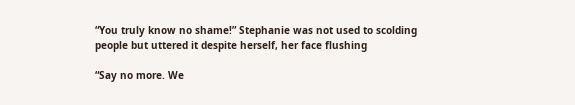“You truly know no shame!” Stephanie was not used to scolding people but uttered it despite herself, her face flushing

“Say no more. We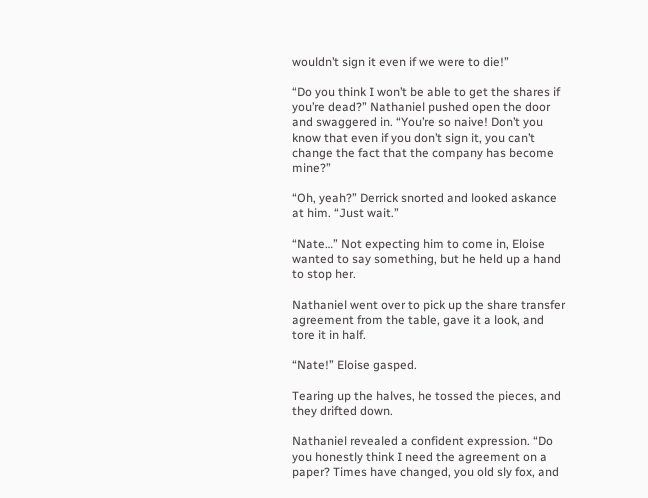wouldn’t sign it even if we were to die!”

“Do you think I won’t be able to get the shares if you’re dead?” Nathaniel pushed open the door and swaggered in. “You’re so naive! Don’t you know that even if you don’t sign it, you can’t change the fact that the company has become mine?”

“Oh, yeah?” Derrick snorted and looked askance at him. “Just wait.”

“Nate…” Not expecting him to come in, Eloise wanted to say something, but he held up a hand to stop her.

Nathaniel went over to pick up the share transfer agreement from the table, gave it a look, and tore it in half.

“Nate!” Eloise gasped.

Tearing up the halves, he tossed the pieces, and they drifted down.

Nathaniel revealed a confident expression. “Do you honestly think I need the agreement on a paper? Times have changed, you old sly fox, and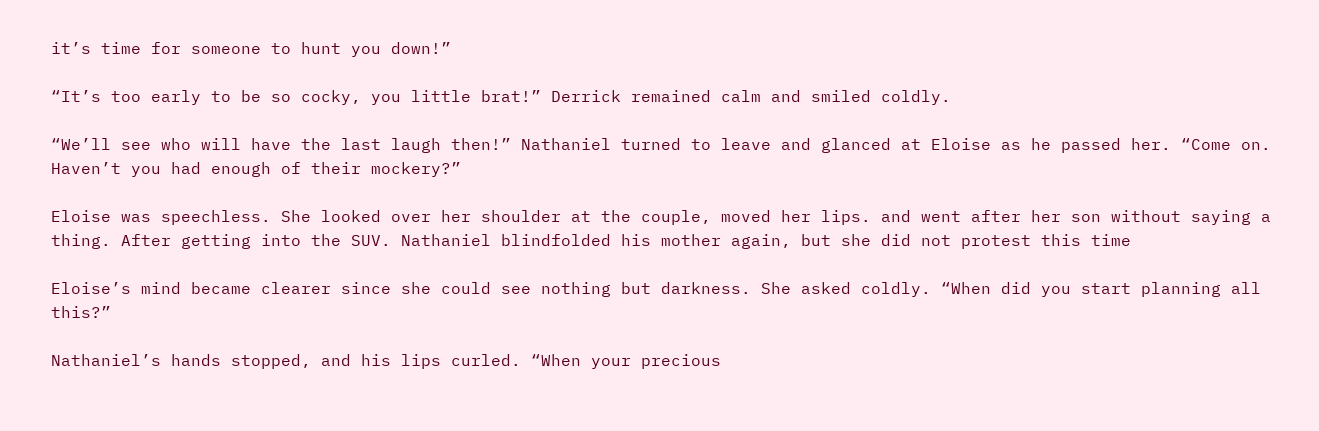it’s time for someone to hunt you down!”

“It’s too early to be so cocky, you little brat!” Derrick remained calm and smiled coldly.

“We’ll see who will have the last laugh then!” Nathaniel turned to leave and glanced at Eloise as he passed her. “Come on. Haven’t you had enough of their mockery?”

Eloise was speechless. She looked over her shoulder at the couple, moved her lips. and went after her son without saying a thing. After getting into the SUV. Nathaniel blindfolded his mother again, but she did not protest this time

Eloise’s mind became clearer since she could see nothing but darkness. She asked coldly. “When did you start planning all this?”

Nathaniel’s hands stopped, and his lips curled. “When your precious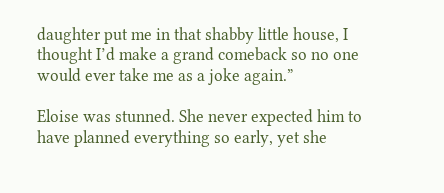daughter put me in that shabby little house, I thought I’d make a grand comeback so no one would ever take me as a joke again.”

Eloise was stunned. She never expected him to have planned everything so early, yet she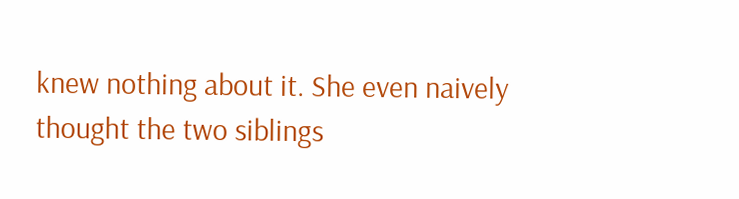knew nothing about it. She even naively thought the two siblings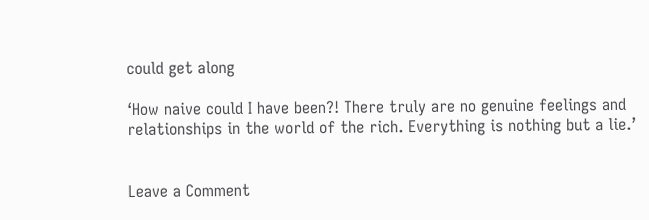could get along

‘How naive could I have been?! There truly are no genuine feelings and relationships in the world of the rich. Everything is nothing but a lie.’


Leave a Comment